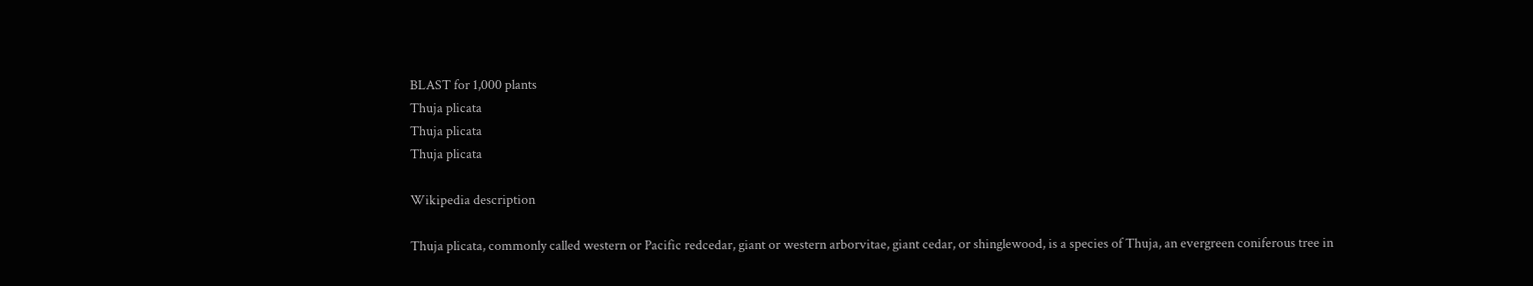BLAST for 1,000 plants
Thuja plicata
Thuja plicata
Thuja plicata

Wikipedia description

Thuja plicata, commonly called western or Pacific redcedar, giant or western arborvitae, giant cedar, or shinglewood, is a species of Thuja, an evergreen coniferous tree in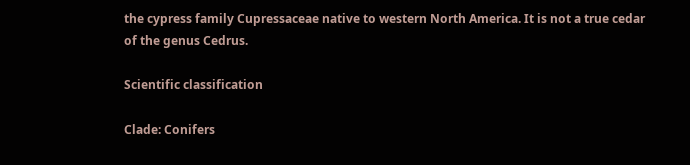the cypress family Cupressaceae native to western North America. It is not a true cedar of the genus Cedrus.

Scientific classification

Clade: Conifers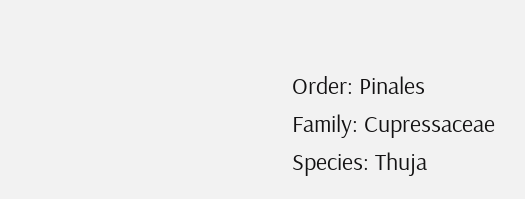Order: Pinales
Family: Cupressaceae
Species: Thuja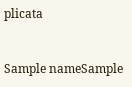plicata


Sample nameSample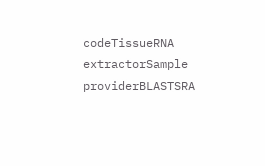codeTissueRNA extractorSample providerBLASTSRA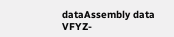dataAssembly data
VFYZ-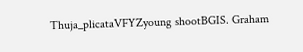Thuja_plicataVFYZyoung shootBGIS. Graham